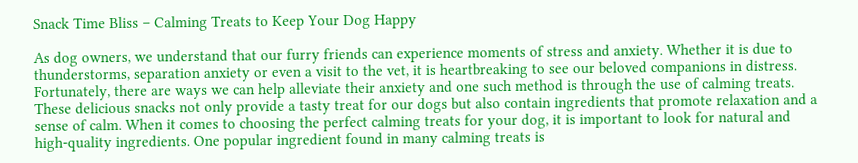Snack Time Bliss – Calming Treats to Keep Your Dog Happy

As dog owners, we understand that our furry friends can experience moments of stress and anxiety. Whether it is due to thunderstorms, separation anxiety or even a visit to the vet, it is heartbreaking to see our beloved companions in distress. Fortunately, there are ways we can help alleviate their anxiety and one such method is through the use of calming treats. These delicious snacks not only provide a tasty treat for our dogs but also contain ingredients that promote relaxation and a sense of calm. When it comes to choosing the perfect calming treats for your dog, it is important to look for natural and high-quality ingredients. One popular ingredient found in many calming treats is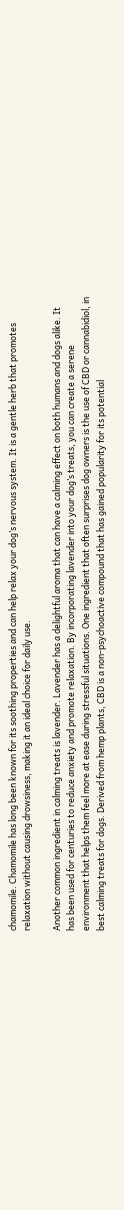chamomile. Chamomile has long been known for its soothing properties and can help relax your dog’s nervous system. It is a gentle herb that promotes relaxation without causing drowsiness, making it an ideal choice for daily use.

Another common ingredient in calming treats is lavender. Lavender has a delightful aroma that can have a calming effect on both humans and dogs alike. It has been used for centuries to reduce anxiety and promote relaxation. By incorporating lavender into your dog’s treats, you can create a serene environment that helps them feel more at ease during stressful situations. One ingredient that often surprises dog owners is the use of CBD or cannabidiol, in best calming treats for dogs. Derived from hemp plants, CBD is a non-psychoactive compound that has gained popularity for its potential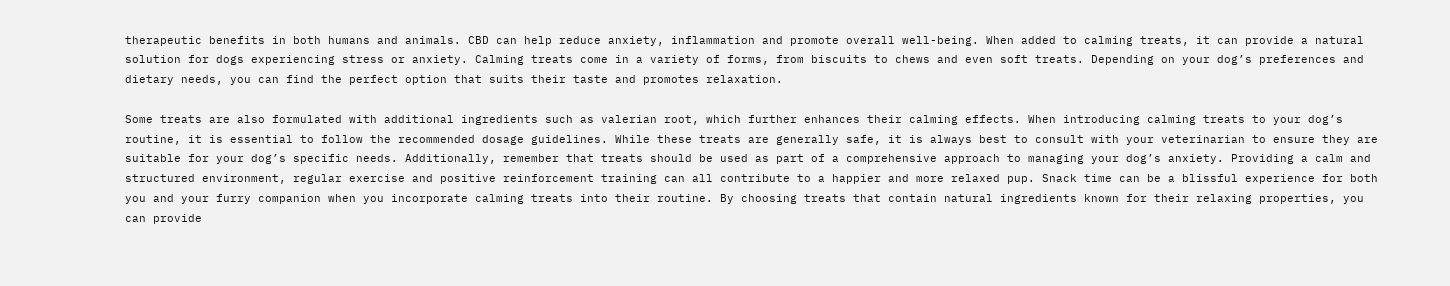therapeutic benefits in both humans and animals. CBD can help reduce anxiety, inflammation and promote overall well-being. When added to calming treats, it can provide a natural solution for dogs experiencing stress or anxiety. Calming treats come in a variety of forms, from biscuits to chews and even soft treats. Depending on your dog’s preferences and dietary needs, you can find the perfect option that suits their taste and promotes relaxation.

Some treats are also formulated with additional ingredients such as valerian root, which further enhances their calming effects. When introducing calming treats to your dog’s routine, it is essential to follow the recommended dosage guidelines. While these treats are generally safe, it is always best to consult with your veterinarian to ensure they are suitable for your dog’s specific needs. Additionally, remember that treats should be used as part of a comprehensive approach to managing your dog’s anxiety. Providing a calm and structured environment, regular exercise and positive reinforcement training can all contribute to a happier and more relaxed pup. Snack time can be a blissful experience for both you and your furry companion when you incorporate calming treats into their routine. By choosing treats that contain natural ingredients known for their relaxing properties, you can provide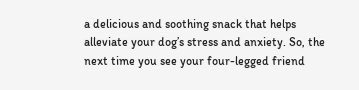a delicious and soothing snack that helps alleviate your dog’s stress and anxiety. So, the next time you see your four-legged friend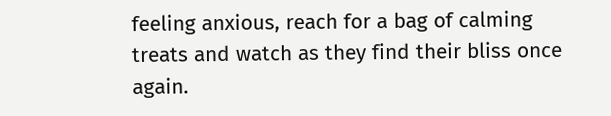feeling anxious, reach for a bag of calming treats and watch as they find their bliss once again.